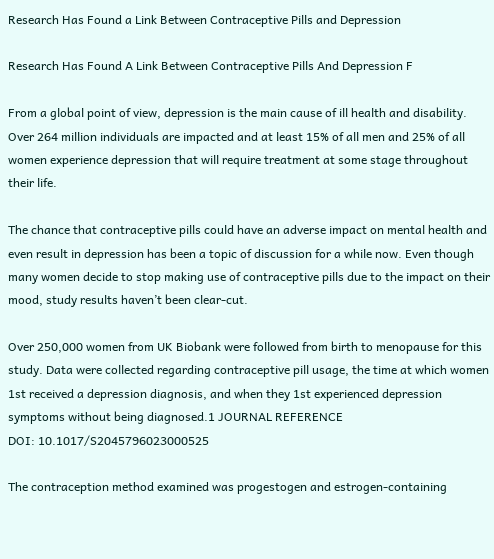Research Has Found a Link Between Contraceptive Pills and Depression

Research Has Found A Link Between Contraceptive Pills And Depression F

From a global point of view, depression is the main cause of ill health and disability. Over 264 million individuals are impacted and at least 15% of all men and 25% of all women experience depression that will require treatment at some stage throughout their life.

The chance that contraceptive pills could have an adverse impact on mental health and even result in depression has been a topic of discussion for a while now. Even though many women decide to stop making use of contraceptive pills due to the impact on their mood, study results haven’t been clear-cut.

Over 250,000 women from UK Biobank were followed from birth to menopause for this study. Data were collected regarding contraceptive pill usage, the time at which women 1st received a depression diagnosis, and when they 1st experienced depression symptoms without being diagnosed.1 JOURNAL REFERENCE
DOI: 10.1017/S2045796023000525

The contraception method examined was progestogen and estrogen-containing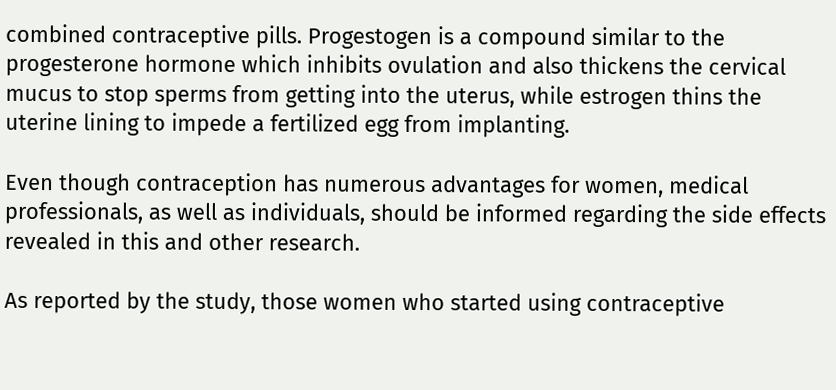combined contraceptive pills. Progestogen is a compound similar to the progesterone hormone which inhibits ovulation and also thickens the cervical mucus to stop sperms from getting into the uterus, while estrogen thins the uterine lining to impede a fertilized egg from implanting.

Even though contraception has numerous advantages for women, medical professionals, as well as individuals, should be informed regarding the side effects revealed in this and other research.

As reported by the study, those women who started using contraceptive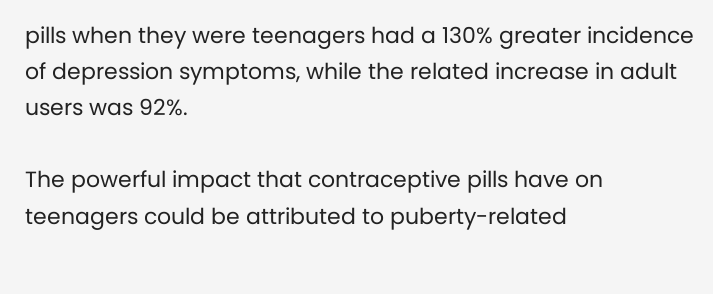pills when they were teenagers had a 130% greater incidence of depression symptoms, while the related increase in adult users was 92%.

The powerful impact that contraceptive pills have on teenagers could be attributed to puberty-related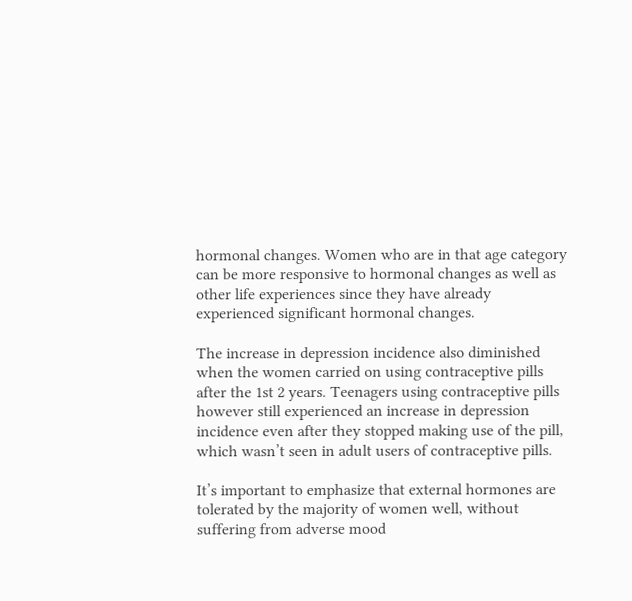hormonal changes. Women who are in that age category can be more responsive to hormonal changes as well as other life experiences since they have already experienced significant hormonal changes.

The increase in depression incidence also diminished when the women carried on using contraceptive pills after the 1st 2 years. Teenagers using contraceptive pills however still experienced an increase in depression incidence even after they stopped making use of the pill, which wasn’t seen in adult users of contraceptive pills.

It’s important to emphasize that external hormones are tolerated by the majority of women well, without suffering from adverse mood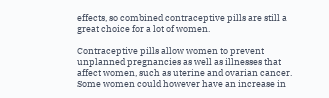effects, so combined contraceptive pills are still a great choice for a lot of women.

Contraceptive pills allow women to prevent unplanned pregnancies as well as illnesses that affect women, such as uterine and ovarian cancer. Some women could however have an increase in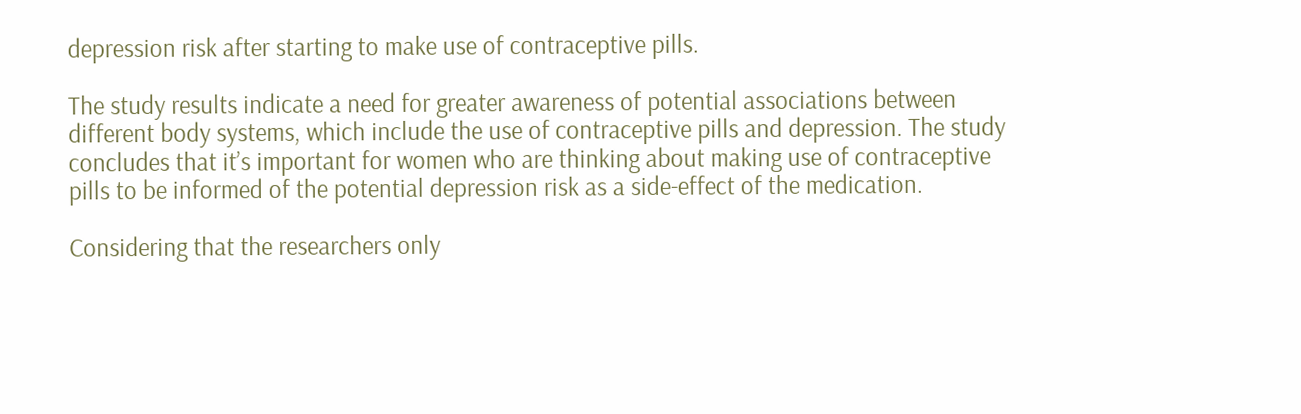depression risk after starting to make use of contraceptive pills.

The study results indicate a need for greater awareness of potential associations between different body systems, which include the use of contraceptive pills and depression. The study concludes that it’s important for women who are thinking about making use of contraceptive pills to be informed of the potential depression risk as a side-effect of the medication.

Considering that the researchers only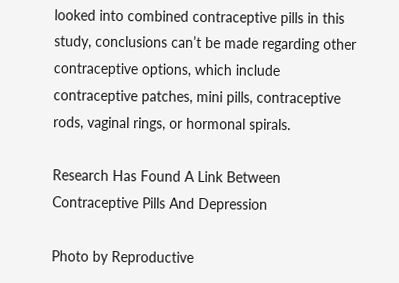looked into combined contraceptive pills in this study, conclusions can’t be made regarding other contraceptive options, which include contraceptive patches, mini pills, contraceptive rods, vaginal rings, or hormonal spirals.

Research Has Found A Link Between Contraceptive Pills And Depression

Photo by Reproductive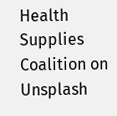Health Supplies Coalition on Unsplash